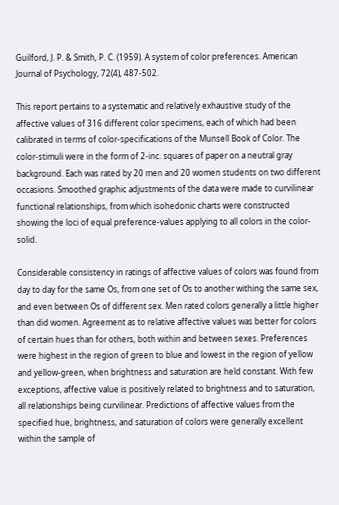Guilford, J. P. & Smith, P. C. (1959). A system of color preferences. American Journal of Psychology, 72(4), 487-502.

This report pertains to a systematic and relatively exhaustive study of the affective values of 316 different color specimens, each of which had been calibrated in terms of color-specifications of the Munsell Book of Color. The color-stimuli were in the form of 2-inc. squares of paper on a neutral gray background. Each was rated by 20 men and 20 women students on two different occasions. Smoothed graphic adjustments of the data were made to curvilinear functional relationships, from which isohedonic charts were constructed showing the loci of equal preference-values applying to all colors in the color-solid.

Considerable consistency in ratings of affective values of colors was found from day to day for the same Os, from one set of Os to another withing the same sex, and even between Os of different sex. Men rated colors generally a little higher than did women. Agreement as to relative affective values was better for colors of certain hues than for others, both within and between sexes. Preferences were highest in the region of green to blue and lowest in the region of yellow and yellow-green, when brightness and saturation are held constant. With few exceptions, affective value is positively related to brightness and to saturation, all relationships being curvilinear. Predictions of affective values from the specified hue, brightness, and saturation of colors were generally excellent within the sample of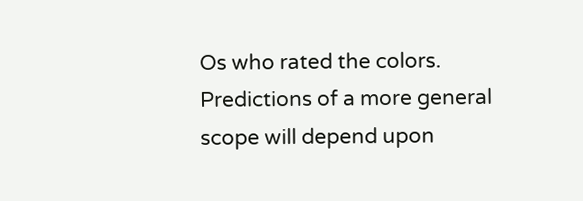Os who rated the colors. Predictions of a more general scope will depend upon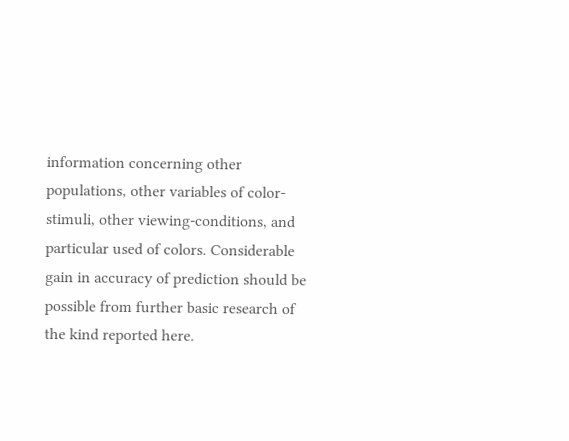information concerning other populations, other variables of color-stimuli, other viewing-conditions, and particular used of colors. Considerable gain in accuracy of prediction should be possible from further basic research of the kind reported here.